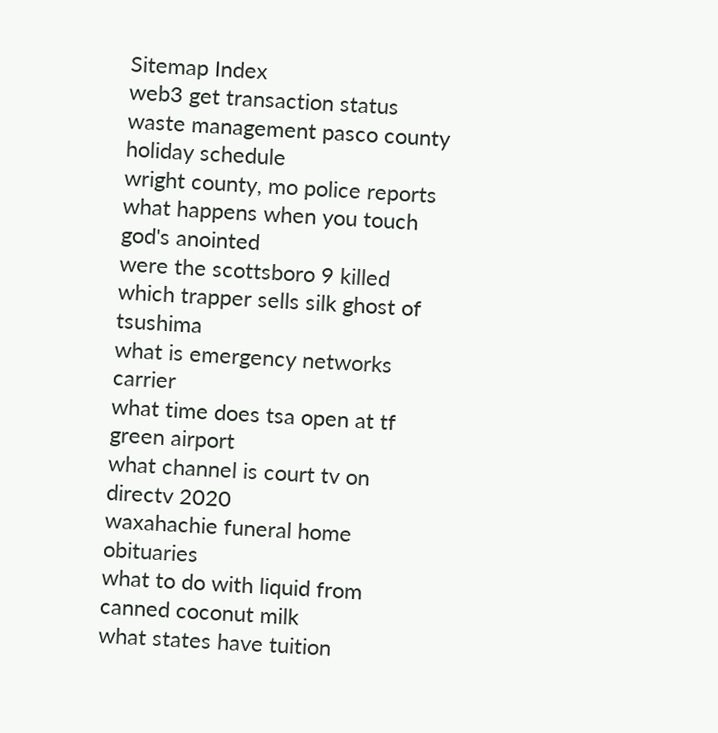Sitemap Index
web3 get transaction status
waste management pasco county holiday schedule
wright county, mo police reports
what happens when you touch god's anointed
were the scottsboro 9 killed
which trapper sells silk ghost of tsushima
what is emergency networks carrier
what time does tsa open at tf green airport
what channel is court tv on directv 2020
waxahachie funeral home obituaries
what to do with liquid from canned coconut milk
what states have tuition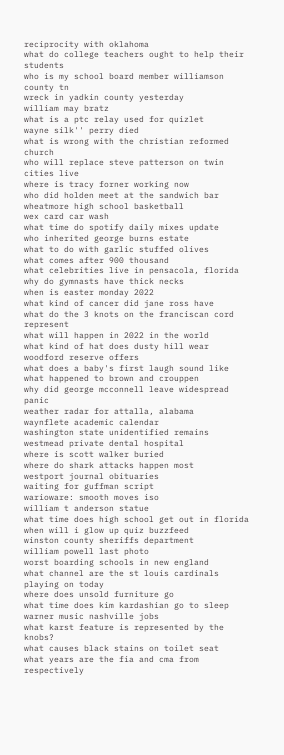reciprocity with oklahoma
what do college teachers ought to help their students
who is my school board member williamson county tn
wreck in yadkin county yesterday
william may bratz
what is a ptc relay used for quizlet
wayne silk'' perry died
what is wrong with the christian reformed church
who will replace steve patterson on twin cities live
where is tracy forner working now
who did holden meet at the sandwich bar
wheatmore high school basketball
wex card car wash
what time do spotify daily mixes update
who inherited george burns estate
what to do with garlic stuffed olives
what comes after 900 thousand
what celebrities live in pensacola, florida
why do gymnasts have thick necks
when is easter monday 2022
what kind of cancer did jane ross have
what do the 3 knots on the franciscan cord represent
what will happen in 2022 in the world
what kind of hat does dusty hill wear
woodford reserve offers
what does a baby's first laugh sound like
what happened to brown and crouppen
why did george mcconnell leave widespread panic
weather radar for attalla, alabama
waynflete academic calendar
washington state unidentified remains
westmead private dental hospital
where is scott walker buried
where do shark attacks happen most
westport journal obituaries
waiting for guffman script
warioware: smooth moves iso
william t anderson statue
what time does high school get out in florida
when will i glow up quiz buzzfeed
winston county sheriffs department
william powell last photo
worst boarding schools in new england
what channel are the st louis cardinals playing on today
where does unsold furniture go
what time does kim kardashian go to sleep
warner music nashville jobs
what karst feature is represented by the knobs?
what causes black stains on toilet seat
what years are the fia and cma from respectively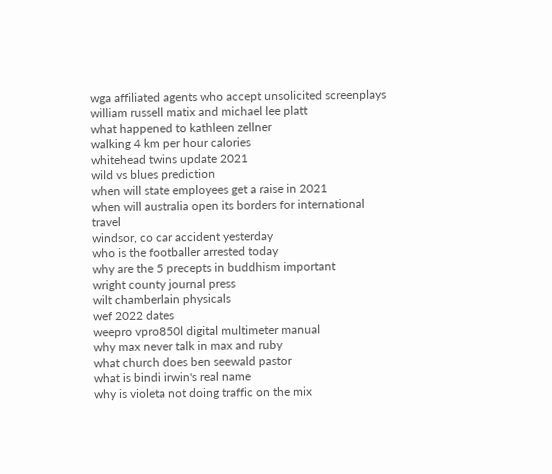wga affiliated agents who accept unsolicited screenplays
william russell matix and michael lee platt
what happened to kathleen zellner
walking 4 km per hour calories
whitehead twins update 2021
wild vs blues prediction
when will state employees get a raise in 2021
when will australia open its borders for international travel
windsor, co car accident yesterday
who is the footballer arrested today
why are the 5 precepts in buddhism important
wright county journal press
wilt chamberlain physicals
wef 2022 dates
weepro vpro850l digital multimeter manual
why max never talk in max and ruby
what church does ben seewald pastor
what is bindi irwin's real name
why is violeta not doing traffic on the mix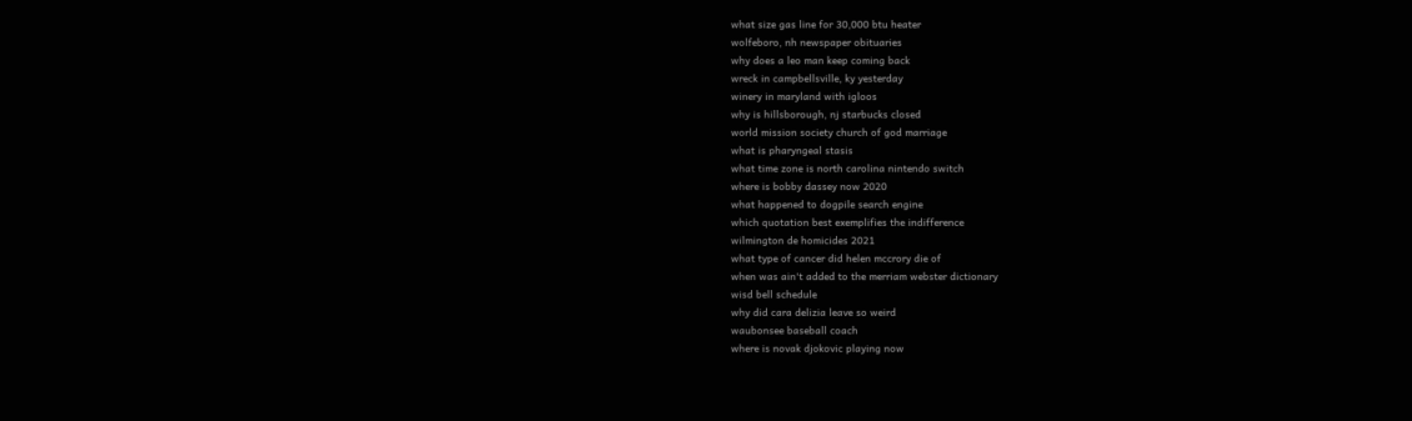what size gas line for 30,000 btu heater
wolfeboro, nh newspaper obituaries
why does a leo man keep coming back
wreck in campbellsville, ky yesterday
winery in maryland with igloos
why is hillsborough, nj starbucks closed
world mission society church of god marriage
what is pharyngeal stasis
what time zone is north carolina nintendo switch
where is bobby dassey now 2020
what happened to dogpile search engine
which quotation best exemplifies the indifference
wilmington de homicides 2021
what type of cancer did helen mccrory die of
when was ain't added to the merriam webster dictionary
wisd bell schedule
why did cara delizia leave so weird
waubonsee baseball coach
where is novak djokovic playing now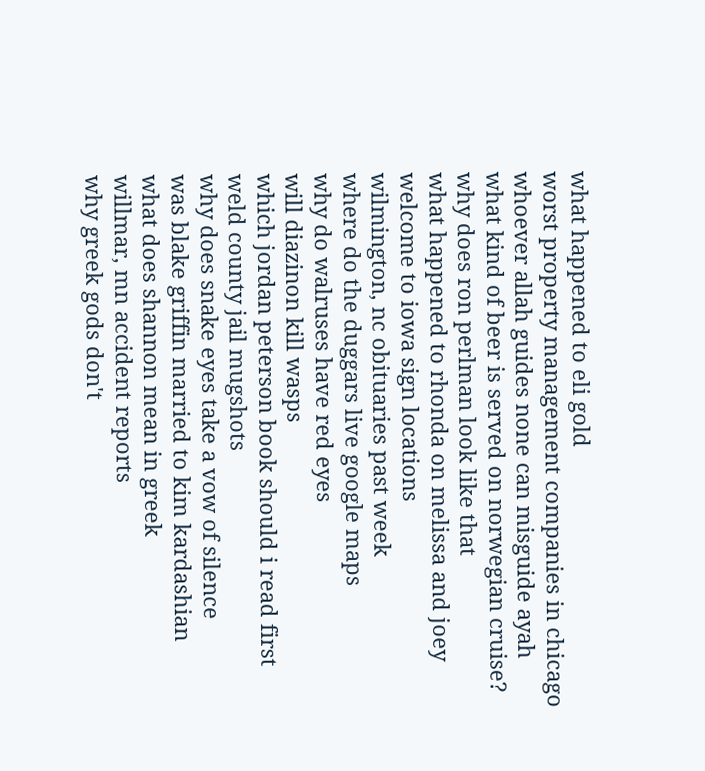what happened to eli gold
worst property management companies in chicago
whoever allah guides none can misguide ayah
what kind of beer is served on norwegian cruise?
why does ron perlman look like that
what happened to rhonda on melissa and joey
welcome to iowa sign locations
wilmington, nc obituaries past week
where do the duggars live google maps
why do walruses have red eyes
will diazinon kill wasps
which jordan peterson book should i read first
weld county jail mugshots
why does snake eyes take a vow of silence
was blake griffin married to kim kardashian
what does shannon mean in greek
willmar, mn accident reports
why greek gods don't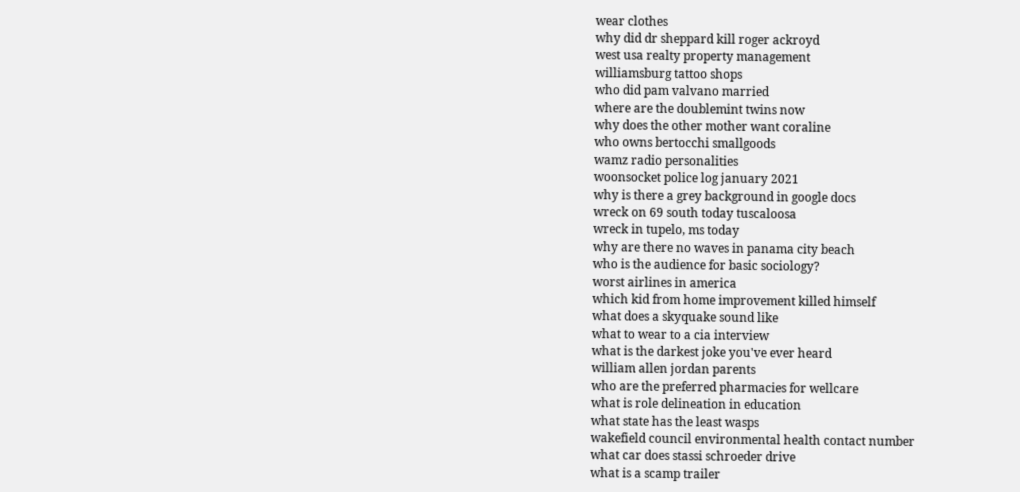wear clothes
why did dr sheppard kill roger ackroyd
west usa realty property management
williamsburg tattoo shops
who did pam valvano married
where are the doublemint twins now
why does the other mother want coraline
who owns bertocchi smallgoods
wamz radio personalities
woonsocket police log january 2021
why is there a grey background in google docs
wreck on 69 south today tuscaloosa
wreck in tupelo, ms today
why are there no waves in panama city beach
who is the audience for basic sociology?
worst airlines in america
which kid from home improvement killed himself
what does a skyquake sound like
what to wear to a cia interview
what is the darkest joke you've ever heard
william allen jordan parents
who are the preferred pharmacies for wellcare
what is role delineation in education
what state has the least wasps
wakefield council environmental health contact number
what car does stassi schroeder drive
what is a scamp trailer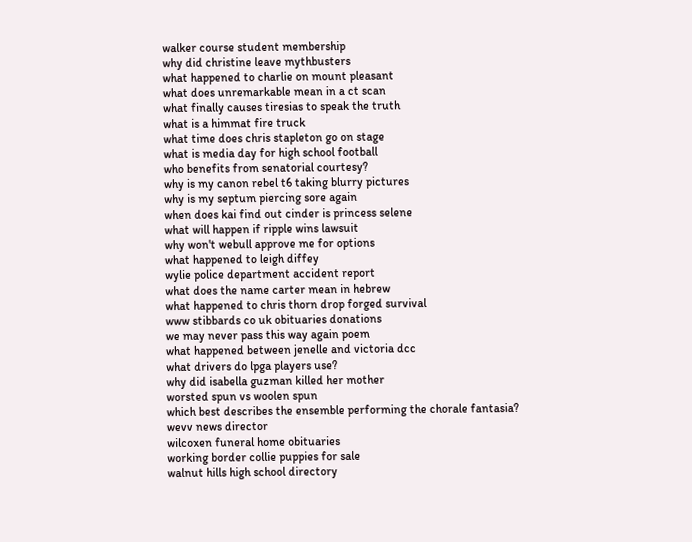walker course student membership
why did christine leave mythbusters
what happened to charlie on mount pleasant
what does unremarkable mean in a ct scan
what finally causes tiresias to speak the truth
what is a himmat fire truck
what time does chris stapleton go on stage
what is media day for high school football
who benefits from senatorial courtesy?
why is my canon rebel t6 taking blurry pictures
why is my septum piercing sore again
when does kai find out cinder is princess selene
what will happen if ripple wins lawsuit
why won't webull approve me for options
what happened to leigh diffey
wylie police department accident report
what does the name carter mean in hebrew
what happened to chris thorn drop forged survival
www stibbards co uk obituaries donations
we may never pass this way again poem
what happened between jenelle and victoria dcc
what drivers do lpga players use?
why did isabella guzman killed her mother
worsted spun vs woolen spun
which best describes the ensemble performing the chorale fantasia?
wevv news director
wilcoxen funeral home obituaries
working border collie puppies for sale
walnut hills high school directory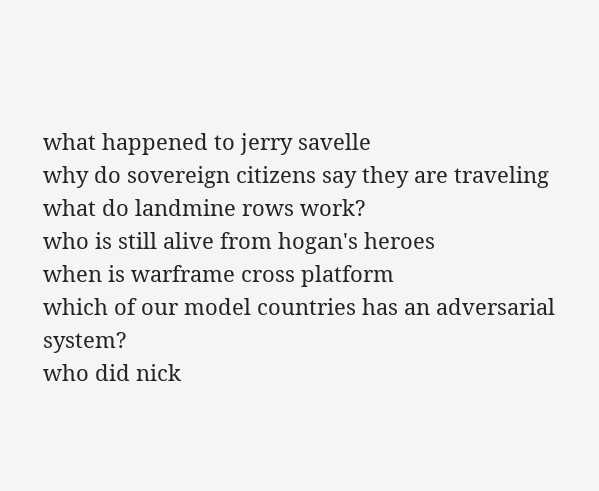what happened to jerry savelle
why do sovereign citizens say they are traveling
what do landmine rows work?
who is still alive from hogan's heroes
when is warframe cross platform
which of our model countries has an adversarial system?
who did nick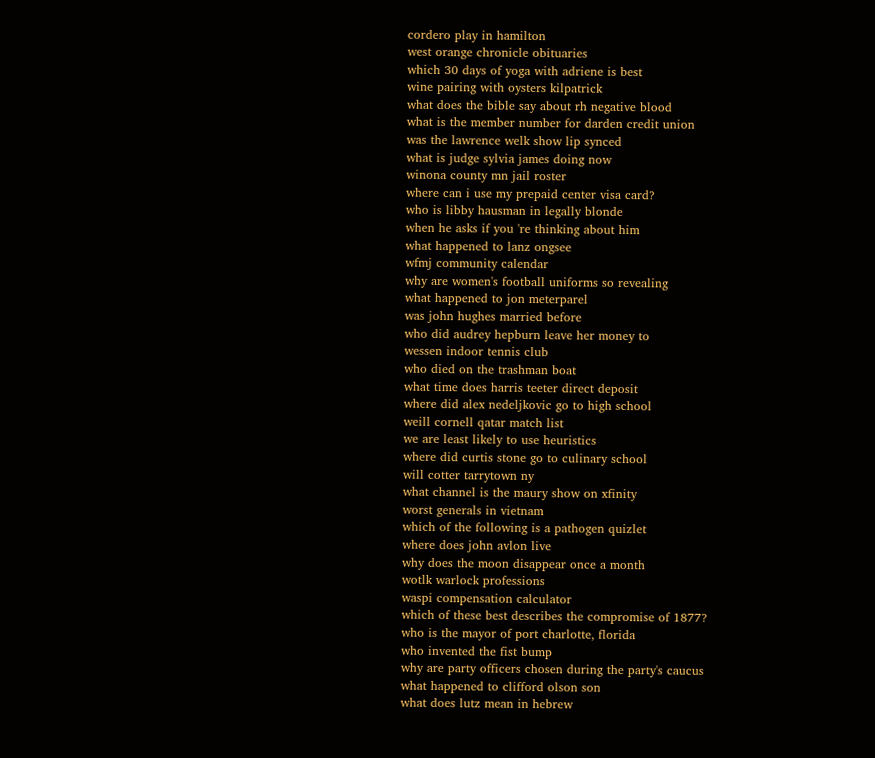cordero play in hamilton
west orange chronicle obituaries
which 30 days of yoga with adriene is best
wine pairing with oysters kilpatrick
what does the bible say about rh negative blood
what is the member number for darden credit union
was the lawrence welk show lip synced
what is judge sylvia james doing now
winona county mn jail roster
where can i use my prepaid center visa card?
who is libby hausman in legally blonde
when he asks if you 're thinking about him
what happened to lanz ongsee
wfmj community calendar
why are women's football uniforms so revealing
what happened to jon meterparel
was john hughes married before
who did audrey hepburn leave her money to
wessen indoor tennis club
who died on the trashman boat
what time does harris teeter direct deposit
where did alex nedeljkovic go to high school
weill cornell qatar match list
we are least likely to use heuristics
where did curtis stone go to culinary school
will cotter tarrytown ny
what channel is the maury show on xfinity
worst generals in vietnam
which of the following is a pathogen quizlet
where does john avlon live
why does the moon disappear once a month
wotlk warlock professions
waspi compensation calculator
which of these best describes the compromise of 1877?
who is the mayor of port charlotte, florida
who invented the fist bump
why are party officers chosen during the party's caucus
what happened to clifford olson son
what does lutz mean in hebrew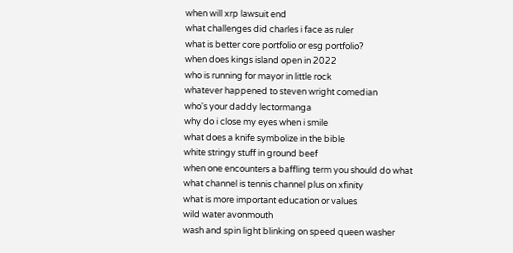when will xrp lawsuit end
what challenges did charles i face as ruler
what is better core portfolio or esg portfolio?
when does kings island open in 2022
who is running for mayor in little rock
whatever happened to steven wright comedian
who's your daddy lectormanga
why do i close my eyes when i smile
what does a knife symbolize in the bible
white stringy stuff in ground beef
when one encounters a baffling term you should do what
what channel is tennis channel plus on xfinity
what is more important education or values
wild water avonmouth
wash and spin light blinking on speed queen washer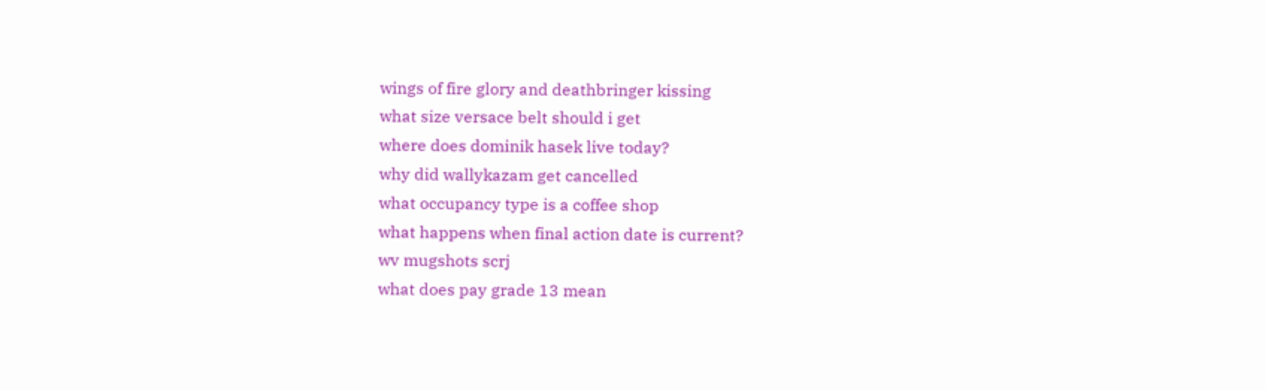wings of fire glory and deathbringer kissing
what size versace belt should i get
where does dominik hasek live today?
why did wallykazam get cancelled
what occupancy type is a coffee shop
what happens when final action date is current?
wv mugshots scrj
what does pay grade 13 mean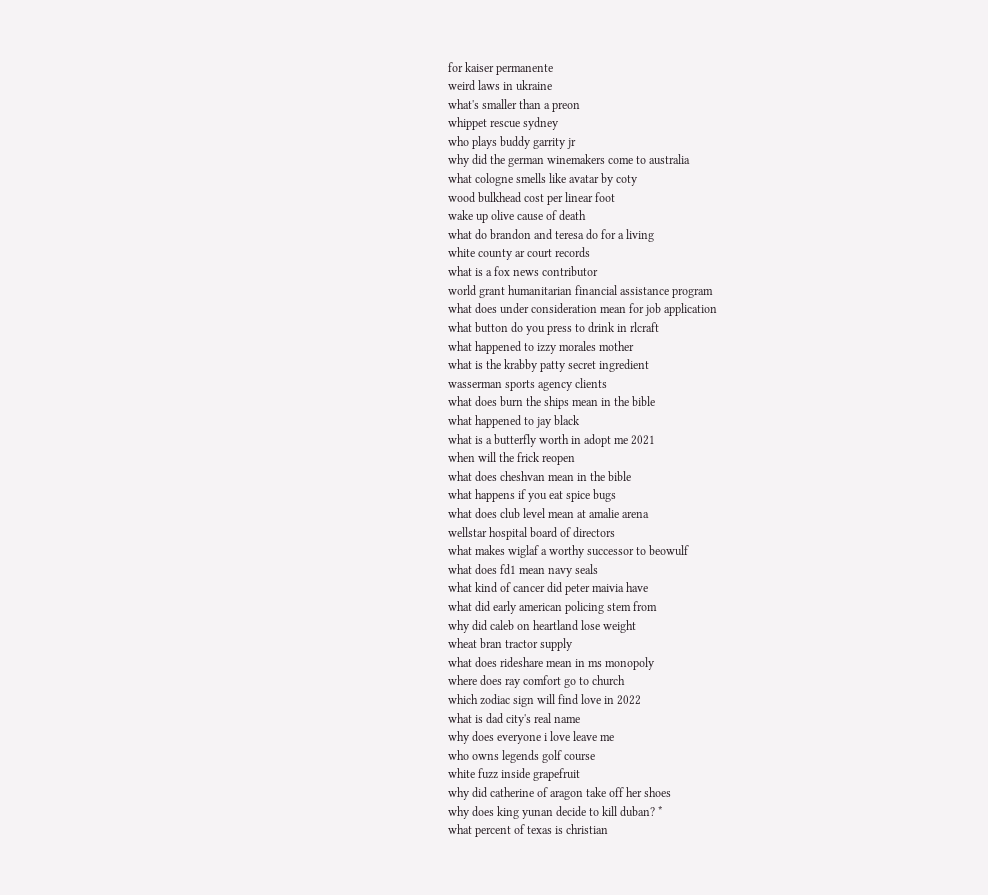for kaiser permanente
weird laws in ukraine
what's smaller than a preon
whippet rescue sydney
who plays buddy garrity jr
why did the german winemakers come to australia
what cologne smells like avatar by coty
wood bulkhead cost per linear foot
wake up olive cause of death
what do brandon and teresa do for a living
white county ar court records
what is a fox news contributor
world grant humanitarian financial assistance program
what does under consideration mean for job application
what button do you press to drink in rlcraft
what happened to izzy morales mother
what is the krabby patty secret ingredient
wasserman sports agency clients
what does burn the ships mean in the bible
what happened to jay black
what is a butterfly worth in adopt me 2021
when will the frick reopen
what does cheshvan mean in the bible
what happens if you eat spice bugs
what does club level mean at amalie arena
wellstar hospital board of directors
what makes wiglaf a worthy successor to beowulf
what does fd1 mean navy seals
what kind of cancer did peter maivia have
what did early american policing stem from
why did caleb on heartland lose weight
wheat bran tractor supply
what does rideshare mean in ms monopoly
where does ray comfort go to church
which zodiac sign will find love in 2022
what is dad city's real name
why does everyone i love leave me
who owns legends golf course
white fuzz inside grapefruit
why did catherine of aragon take off her shoes
why does king yunan decide to kill duban? *
what percent of texas is christian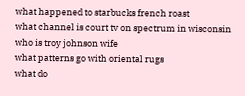what happened to starbucks french roast
what channel is court tv on spectrum in wisconsin
who is troy johnson wife
what patterns go with oriental rugs
what do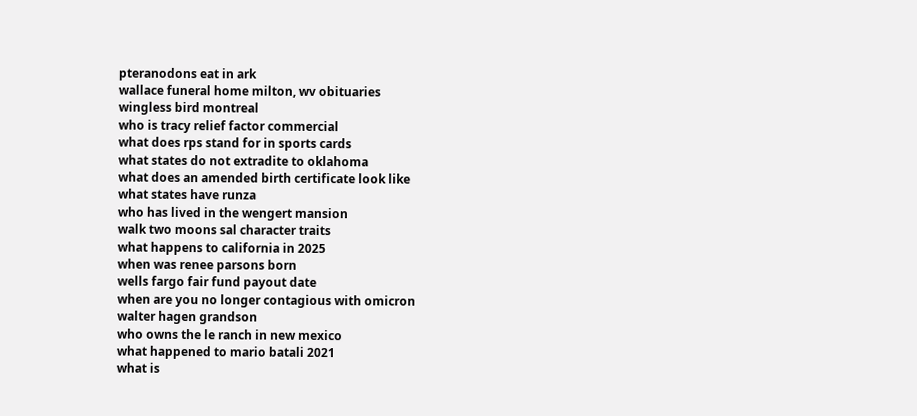pteranodons eat in ark
wallace funeral home milton, wv obituaries
wingless bird montreal
who is tracy relief factor commercial
what does rps stand for in sports cards
what states do not extradite to oklahoma
what does an amended birth certificate look like
what states have runza
who has lived in the wengert mansion
walk two moons sal character traits
what happens to california in 2025
when was renee parsons born
wells fargo fair fund payout date
when are you no longer contagious with omicron
walter hagen grandson
who owns the le ranch in new mexico
what happened to mario batali 2021
what is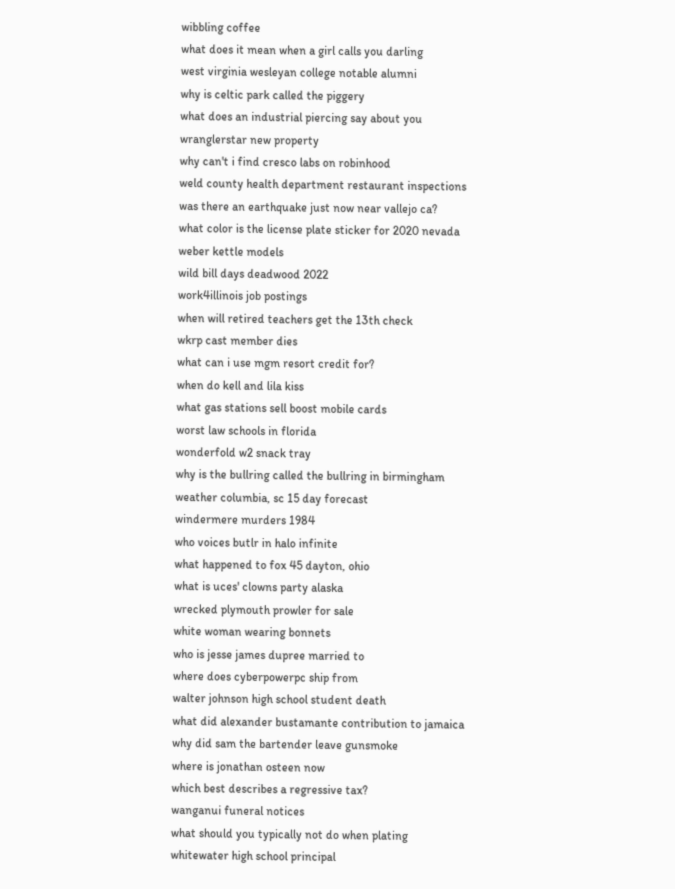wibbling coffee
what does it mean when a girl calls you darling
west virginia wesleyan college notable alumni
why is celtic park called the piggery
what does an industrial piercing say about you
wranglerstar new property
why can't i find cresco labs on robinhood
weld county health department restaurant inspections
was there an earthquake just now near vallejo ca?
what color is the license plate sticker for 2020 nevada
weber kettle models
wild bill days deadwood 2022
work4illinois job postings
when will retired teachers get the 13th check
wkrp cast member dies
what can i use mgm resort credit for?
when do kell and lila kiss
what gas stations sell boost mobile cards
worst law schools in florida
wonderfold w2 snack tray
why is the bullring called the bullring in birmingham
weather columbia, sc 15 day forecast
windermere murders 1984
who voices butlr in halo infinite
what happened to fox 45 dayton, ohio
what is uces' clowns party alaska
wrecked plymouth prowler for sale
white woman wearing bonnets
who is jesse james dupree married to
where does cyberpowerpc ship from
walter johnson high school student death
what did alexander bustamante contribution to jamaica
why did sam the bartender leave gunsmoke
where is jonathan osteen now
which best describes a regressive tax?
wanganui funeral notices
what should you typically not do when plating
whitewater high school principal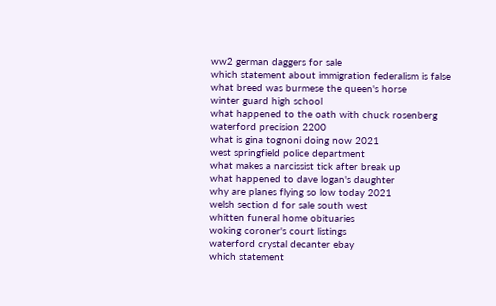ww2 german daggers for sale
which statement about immigration federalism is false
what breed was burmese the queen's horse
winter guard high school
what happened to the oath with chuck rosenberg
waterford precision 2200
what is gina tognoni doing now 2021
west springfield police department
what makes a narcissist tick after break up
what happened to dave logan's daughter
why are planes flying so low today 2021
welsh section d for sale south west
whitten funeral home obituaries
woking coroner's court listings
waterford crystal decanter ebay
which statement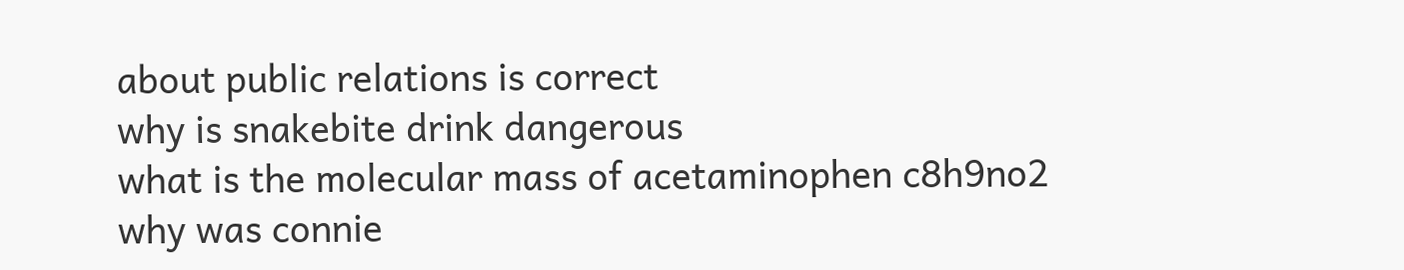about public relations is correct
why is snakebite drink dangerous
what is the molecular mass of acetaminophen c8h9no2
why was connie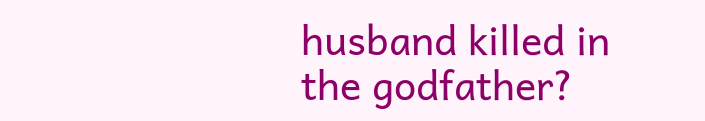husband killed in the godfather?